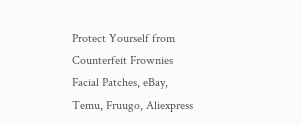Protect Yourself from Counterfeit Frownies Facial Patches, eBay, Temu, Fruugo, Aliexpress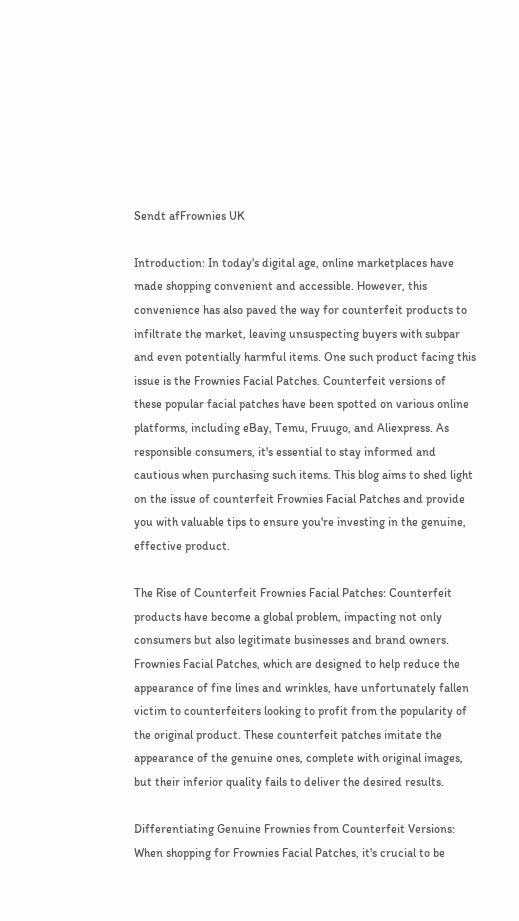Sendt afFrownies UK

Introduction: In today's digital age, online marketplaces have made shopping convenient and accessible. However, this convenience has also paved the way for counterfeit products to infiltrate the market, leaving unsuspecting buyers with subpar and even potentially harmful items. One such product facing this issue is the Frownies Facial Patches. Counterfeit versions of these popular facial patches have been spotted on various online platforms, including eBay, Temu, Fruugo, and Aliexpress. As responsible consumers, it's essential to stay informed and cautious when purchasing such items. This blog aims to shed light on the issue of counterfeit Frownies Facial Patches and provide you with valuable tips to ensure you're investing in the genuine, effective product.

The Rise of Counterfeit Frownies Facial Patches: Counterfeit products have become a global problem, impacting not only consumers but also legitimate businesses and brand owners. Frownies Facial Patches, which are designed to help reduce the appearance of fine lines and wrinkles, have unfortunately fallen victim to counterfeiters looking to profit from the popularity of the original product. These counterfeit patches imitate the appearance of the genuine ones, complete with original images, but their inferior quality fails to deliver the desired results.

Differentiating Genuine Frownies from Counterfeit Versions: When shopping for Frownies Facial Patches, it's crucial to be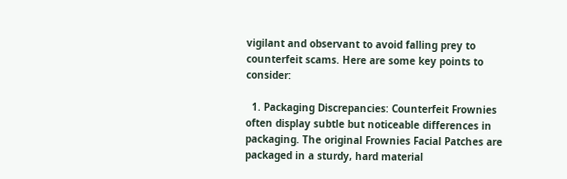vigilant and observant to avoid falling prey to counterfeit scams. Here are some key points to consider:

  1. Packaging Discrepancies: Counterfeit Frownies often display subtle but noticeable differences in packaging. The original Frownies Facial Patches are packaged in a sturdy, hard material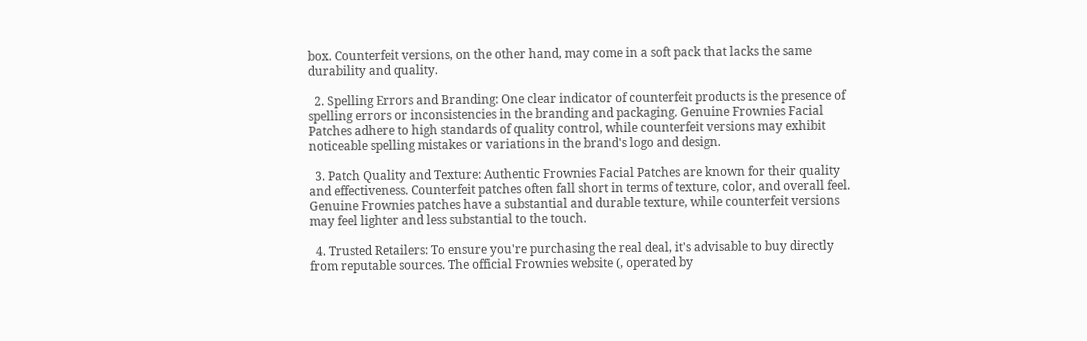box. Counterfeit versions, on the other hand, may come in a soft pack that lacks the same durability and quality.

  2. Spelling Errors and Branding: One clear indicator of counterfeit products is the presence of spelling errors or inconsistencies in the branding and packaging. Genuine Frownies Facial Patches adhere to high standards of quality control, while counterfeit versions may exhibit noticeable spelling mistakes or variations in the brand's logo and design.

  3. Patch Quality and Texture: Authentic Frownies Facial Patches are known for their quality and effectiveness. Counterfeit patches often fall short in terms of texture, color, and overall feel. Genuine Frownies patches have a substantial and durable texture, while counterfeit versions may feel lighter and less substantial to the touch.

  4. Trusted Retailers: To ensure you're purchasing the real deal, it's advisable to buy directly from reputable sources. The official Frownies website (, operated by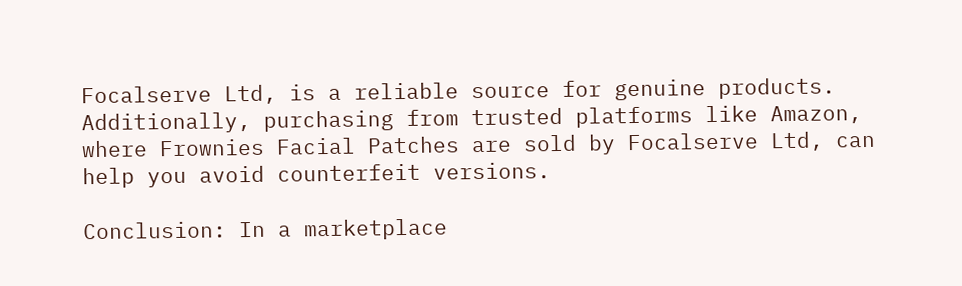Focalserve Ltd, is a reliable source for genuine products. Additionally, purchasing from trusted platforms like Amazon, where Frownies Facial Patches are sold by Focalserve Ltd, can help you avoid counterfeit versions.

Conclusion: In a marketplace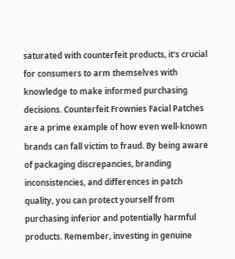saturated with counterfeit products, it's crucial for consumers to arm themselves with knowledge to make informed purchasing decisions. Counterfeit Frownies Facial Patches are a prime example of how even well-known brands can fall victim to fraud. By being aware of packaging discrepancies, branding inconsistencies, and differences in patch quality, you can protect yourself from purchasing inferior and potentially harmful products. Remember, investing in genuine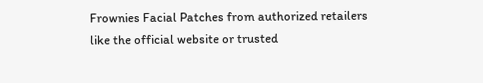Frownies Facial Patches from authorized retailers like the official website or trusted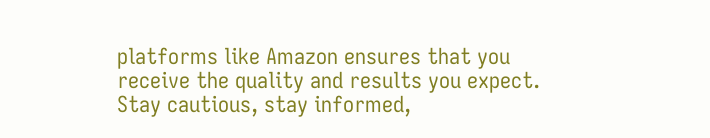platforms like Amazon ensures that you receive the quality and results you expect. Stay cautious, stay informed,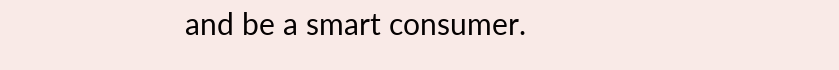and be a smart consumer.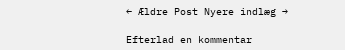← Ældre Post Nyere indlæg →

Efterlad en kommentar